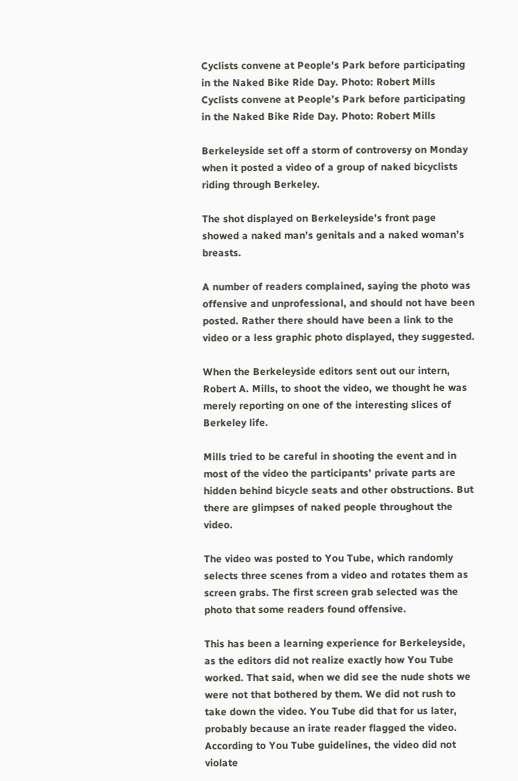Cyclists convene at People's Park before participating in the Naked Bike Ride Day. Photo: Robert Mills
Cyclists convene at People’s Park before participating in the Naked Bike Ride Day. Photo: Robert Mills

Berkeleyside set off a storm of controversy on Monday when it posted a video of a group of naked bicyclists riding through Berkeley.

The shot displayed on Berkeleyside’s front page showed a naked man’s genitals and a naked woman’s breasts.

A number of readers complained, saying the photo was offensive and unprofessional, and should not have been posted. Rather there should have been a link to the video or a less graphic photo displayed, they suggested.

When the Berkeleyside editors sent out our intern, Robert A. Mills, to shoot the video, we thought he was merely reporting on one of the interesting slices of Berkeley life.

Mills tried to be careful in shooting the event and in most of the video the participants’ private parts are hidden behind bicycle seats and other obstructions. But there are glimpses of naked people throughout the video.

The video was posted to You Tube, which randomly selects three scenes from a video and rotates them as screen grabs. The first screen grab selected was the photo that some readers found offensive.

This has been a learning experience for Berkeleyside, as the editors did not realize exactly how You Tube worked. That said, when we did see the nude shots we were not that bothered by them. We did not rush to take down the video. You Tube did that for us later, probably because an irate reader flagged the video. According to You Tube guidelines, the video did not violate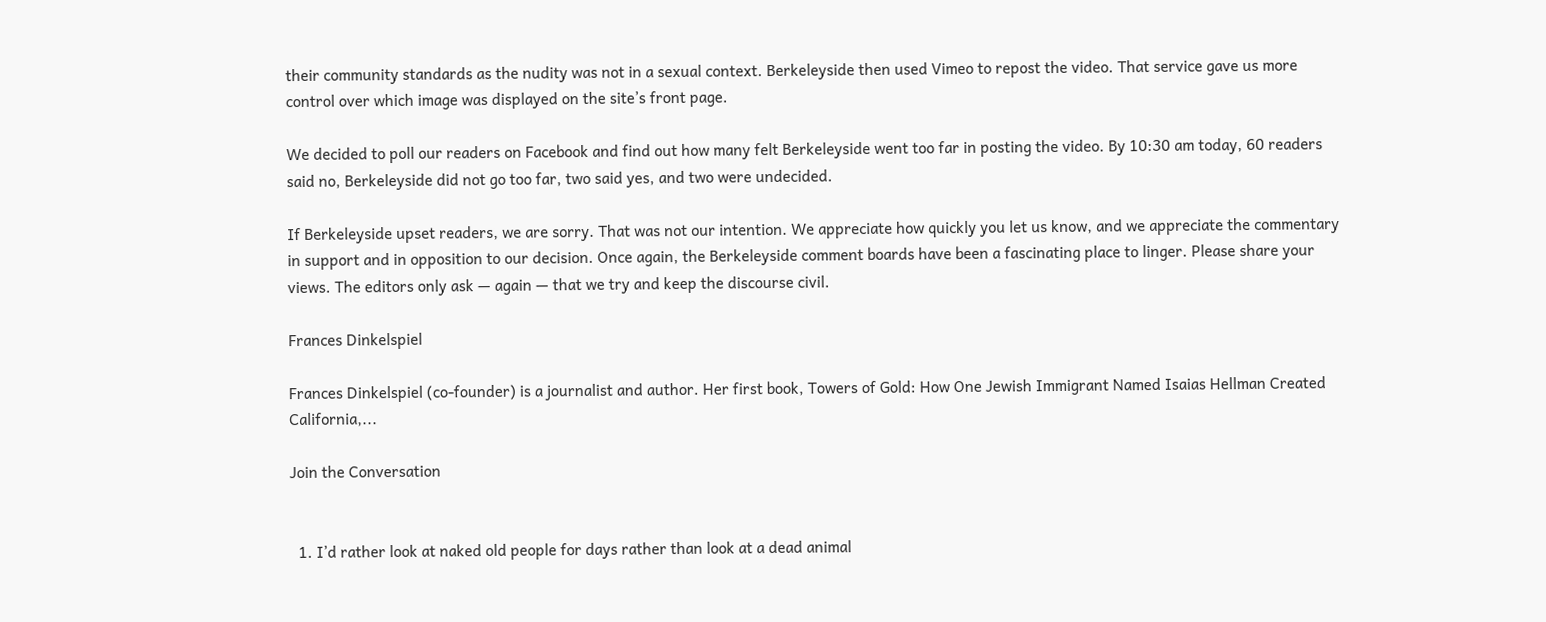their community standards as the nudity was not in a sexual context. Berkeleyside then used Vimeo to repost the video. That service gave us more control over which image was displayed on the site’s front page.

We decided to poll our readers on Facebook and find out how many felt Berkeleyside went too far in posting the video. By 10:30 am today, 60 readers said no, Berkeleyside did not go too far, two said yes, and two were undecided.

If Berkeleyside upset readers, we are sorry. That was not our intention. We appreciate how quickly you let us know, and we appreciate the commentary in support and in opposition to our decision. Once again, the Berkeleyside comment boards have been a fascinating place to linger. Please share your views. The editors only ask — again — that we try and keep the discourse civil.

Frances Dinkelspiel

Frances Dinkelspiel (co-founder) is a journalist and author. Her first book, Towers of Gold: How One Jewish Immigrant Named Isaias Hellman Created California,...

Join the Conversation


  1. I’d rather look at naked old people for days rather than look at a dead animal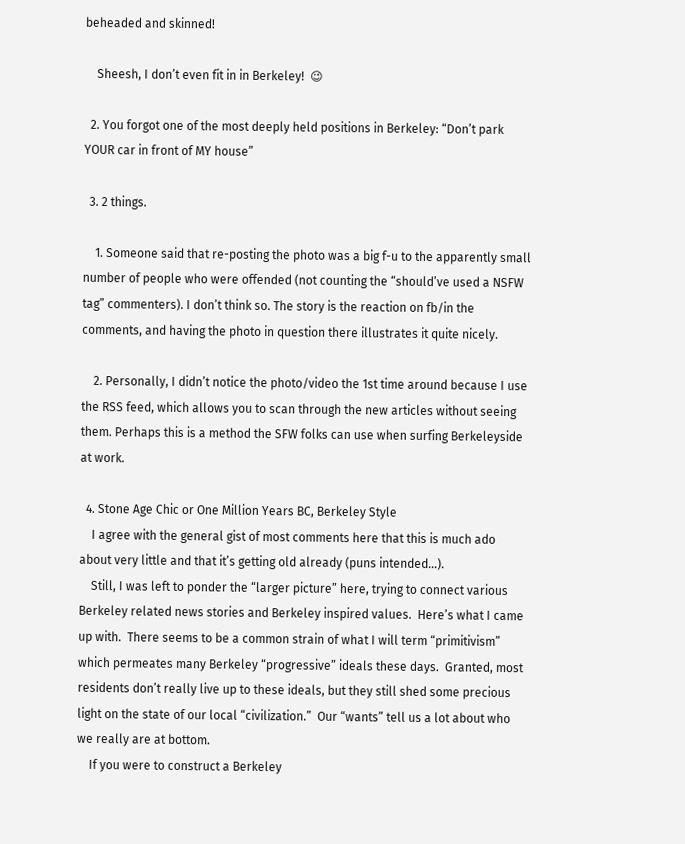beheaded and skinned!

    Sheesh, I don’t even fit in in Berkeley!  😉

  2. You forgot one of the most deeply held positions in Berkeley: “Don’t park YOUR car in front of MY house”

  3. 2 things.

    1. Someone said that re-posting the photo was a big f-u to the apparently small number of people who were offended (not counting the “should’ve used a NSFW tag” commenters). I don’t think so. The story is the reaction on fb/in the comments, and having the photo in question there illustrates it quite nicely.

    2. Personally, I didn’t notice the photo/video the 1st time around because I use the RSS feed, which allows you to scan through the new articles without seeing them. Perhaps this is a method the SFW folks can use when surfing Berkeleyside at work.

  4. Stone Age Chic or One Million Years BC, Berkeley Style
    I agree with the general gist of most comments here that this is much ado about very little and that it’s getting old already (puns intended…).
    Still, I was left to ponder the “larger picture” here, trying to connect various Berkeley related news stories and Berkeley inspired values.  Here’s what I came up with.  There seems to be a common strain of what I will term “primitivism” which permeates many Berkeley “progressive” ideals these days.  Granted, most residents don’t really live up to these ideals, but they still shed some precious light on the state of our local “civilization.”  Our “wants” tell us a lot about who we really are at bottom.
    If you were to construct a Berkeley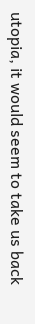utopia, it would seem to take us back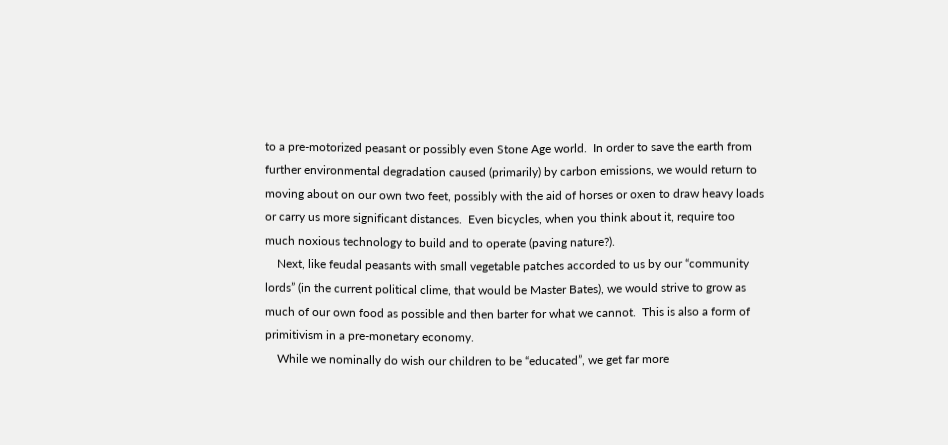to a pre-motorized peasant or possibly even Stone Age world.  In order to save the earth from further environmental degradation caused (primarily) by carbon emissions, we would return to moving about on our own two feet, possibly with the aid of horses or oxen to draw heavy loads or carry us more significant distances.  Even bicycles, when you think about it, require too much noxious technology to build and to operate (paving nature?).
    Next, like feudal peasants with small vegetable patches accorded to us by our “community lords” (in the current political clime, that would be Master Bates), we would strive to grow as much of our own food as possible and then barter for what we cannot.  This is also a form of primitivism in a pre-monetary economy.
    While we nominally do wish our children to be “educated”, we get far more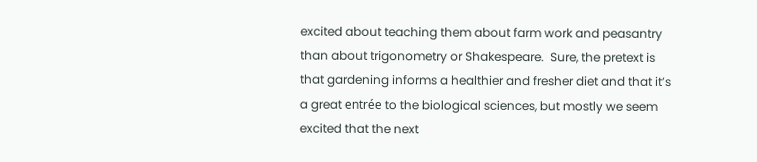excited about teaching them about farm work and peasantry than about trigonometry or Shakespeare.  Sure, the pretext is that gardening informs a healthier and fresher diet and that it’s a great entrée to the biological sciences, but mostly we seem excited that the next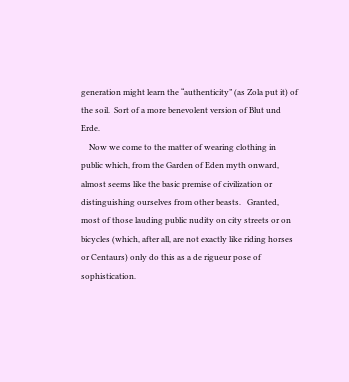generation might learn the “authenticity” (as Zola put it) of the soil.  Sort of a more benevolent version of Blut und Erde.
    Now we come to the matter of wearing clothing in public which, from the Garden of Eden myth onward, almost seems like the basic premise of civilization or distinguishing ourselves from other beasts.   Granted, most of those lauding public nudity on city streets or on bicycles (which, after all, are not exactly like riding horses or Centaurs) only do this as a de rigueur pose of sophistication.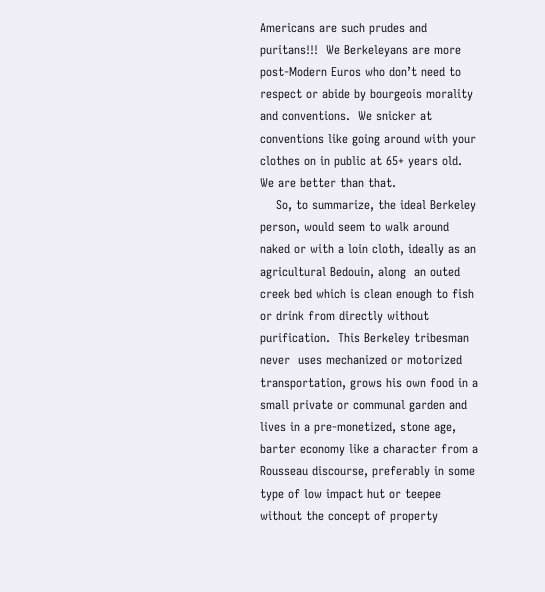Americans are such prudes and puritans!!!  We Berkeleyans are more post-Modern Euros who don’t need to respect or abide by bourgeois morality and conventions.  We snicker at conventions like going around with your clothes on in public at 65+ years old.  We are better than that.
    So, to summarize, the ideal Berkeley person, would seem to walk around naked or with a loin cloth, ideally as an agricultural Bedouin, along  an outed creek bed which is clean enough to fish or drink from directly without purification.  This Berkeley tribesman never  uses mechanized or motorized transportation, grows his own food in a small private or communal garden and lives in a pre-monetized, stone age, barter economy like a character from a Rousseau discourse, preferably in some type of low impact hut or teepee without the concept of property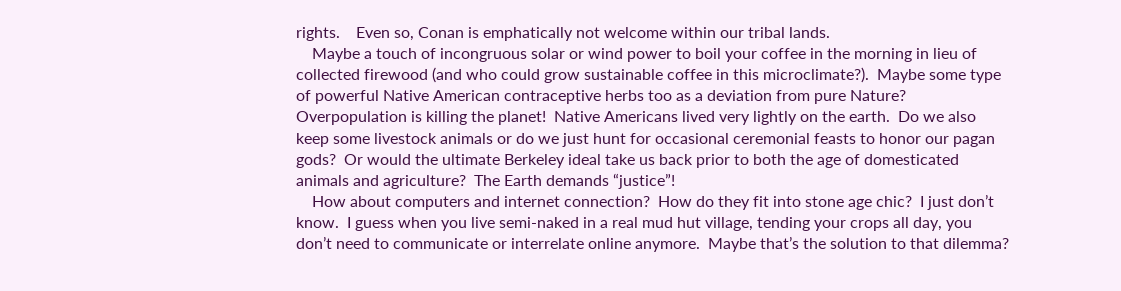rights.    Even so, Conan is emphatically not welcome within our tribal lands.
    Maybe a touch of incongruous solar or wind power to boil your coffee in the morning in lieu of collected firewood (and who could grow sustainable coffee in this microclimate?).  Maybe some type of powerful Native American contraceptive herbs too as a deviation from pure Nature?  Overpopulation is killing the planet!  Native Americans lived very lightly on the earth.  Do we also keep some livestock animals or do we just hunt for occasional ceremonial feasts to honor our pagan gods?  Or would the ultimate Berkeley ideal take us back prior to both the age of domesticated animals and agriculture?  The Earth demands “justice”!
    How about computers and internet connection?  How do they fit into stone age chic?  I just don’t know.  I guess when you live semi-naked in a real mud hut village, tending your crops all day, you don’t need to communicate or interrelate online anymore.  Maybe that’s the solution to that dilemma?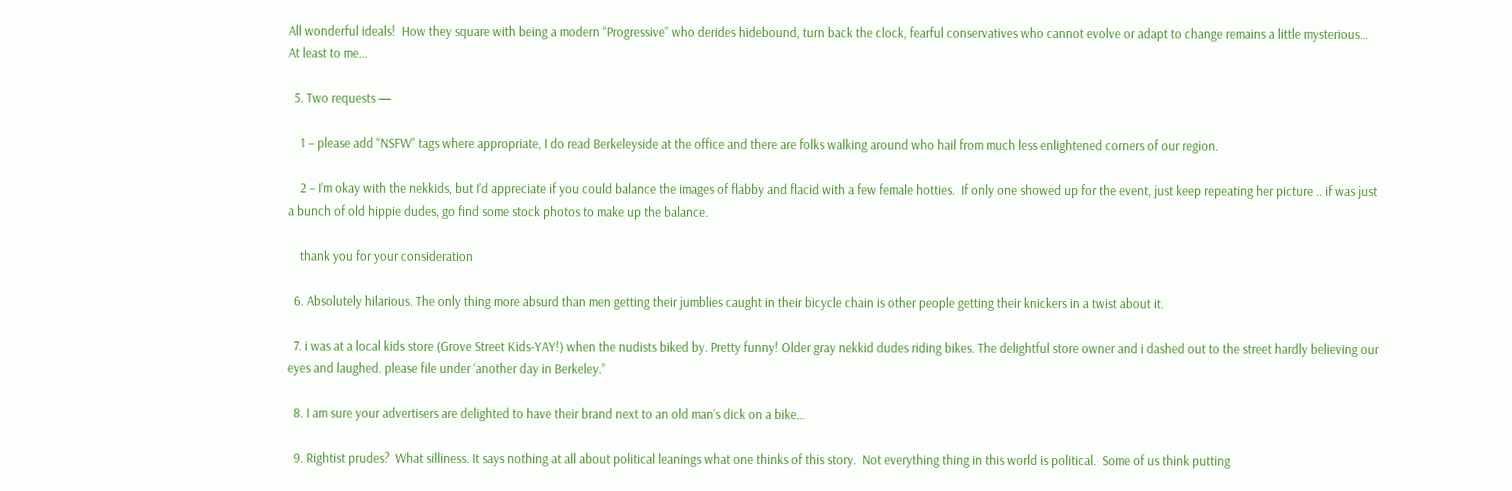All wonderful ideals!  How they square with being a modern “Progressive” who derides hidebound, turn back the clock, fearful conservatives who cannot evolve or adapt to change remains a little mysterious…  At least to me…

  5. Two requests —

    1 – please add “NSFW” tags where appropriate, I do read Berkeleyside at the office and there are folks walking around who hail from much less enlightened corners of our region.

    2 – I’m okay with the nekkids, but I’d appreciate if you could balance the images of flabby and flacid with a few female hotties.  If only one showed up for the event, just keep repeating her picture .. if was just a bunch of old hippie dudes, go find some stock photos to make up the balance.

    thank you for your consideration

  6. Absolutely hilarious. The only thing more absurd than men getting their jumblies caught in their bicycle chain is other people getting their knickers in a twist about it.

  7. i was at a local kids store (Grove Street Kids-YAY!) when the nudists biked by. Pretty funny! Older gray nekkid dudes riding bikes. The delightful store owner and i dashed out to the street hardly believing our eyes and laughed. please file under ‘another day in Berkeley.”

  8. I am sure your advertisers are delighted to have their brand next to an old man’s dick on a bike…

  9. Rightist prudes?  What silliness. It says nothing at all about political leanings what one thinks of this story.  Not everything thing in this world is political.  Some of us think putting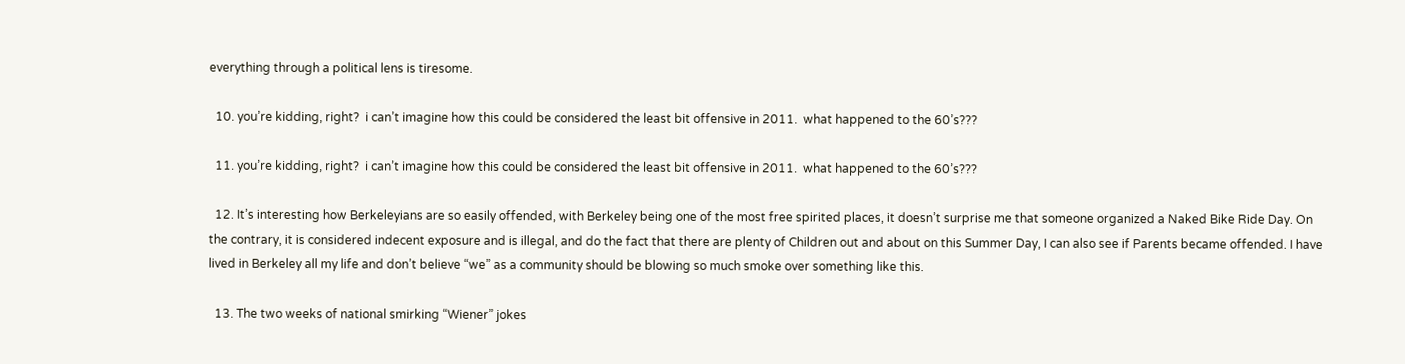everything through a political lens is tiresome.

  10. you’re kidding, right?  i can’t imagine how this could be considered the least bit offensive in 2011.  what happened to the 60’s???

  11. you’re kidding, right?  i can’t imagine how this could be considered the least bit offensive in 2011.  what happened to the 60’s???

  12. It’s interesting how Berkeleyians are so easily offended, with Berkeley being one of the most free spirited places, it doesn’t surprise me that someone organized a Naked Bike Ride Day. On the contrary, it is considered indecent exposure and is illegal, and do the fact that there are plenty of Children out and about on this Summer Day, I can also see if Parents became offended. I have lived in Berkeley all my life and don’t believe “we” as a community should be blowing so much smoke over something like this.

  13. The two weeks of national smirking “Wiener” jokes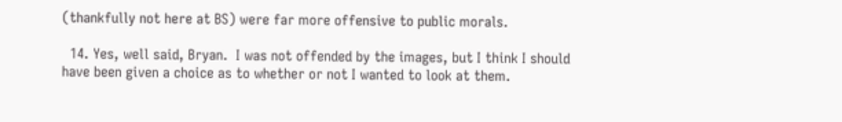(thankfully not here at BS) were far more offensive to public morals.

  14. Yes, well said, Bryan.  I was not offended by the images, but I think I should have been given a choice as to whether or not I wanted to look at them.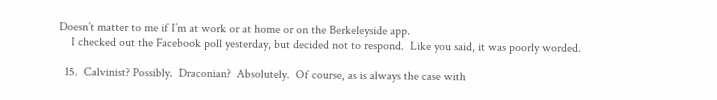Doesn’t matter to me if I’m at work or at home or on the Berkeleyside app.
    I checked out the Facebook poll yesterday, but decided not to respond.  Like you said, it was poorly worded.

  15.  Calvinist? Possibly.  Draconian?  Absolutely.  Of course, as is always the case with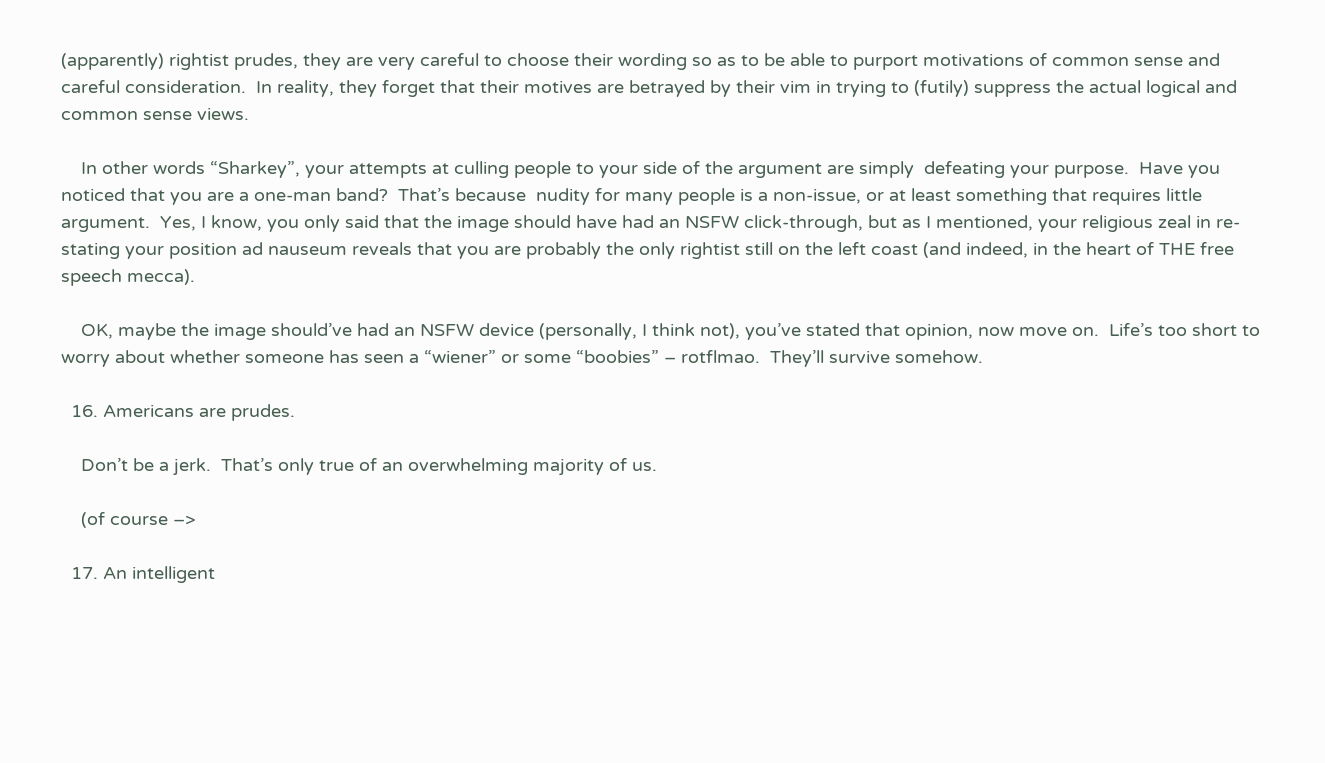(apparently) rightist prudes, they are very careful to choose their wording so as to be able to purport motivations of common sense and careful consideration.  In reality, they forget that their motives are betrayed by their vim in trying to (futily) suppress the actual logical and common sense views.

    In other words “Sharkey”, your attempts at culling people to your side of the argument are simply  defeating your purpose.  Have you noticed that you are a one-man band?  That’s because  nudity for many people is a non-issue, or at least something that requires little argument.  Yes, I know, you only said that the image should have had an NSFW click-through, but as I mentioned, your religious zeal in re-stating your position ad nauseum reveals that you are probably the only rightist still on the left coast (and indeed, in the heart of THE free speech mecca).

    OK, maybe the image should’ve had an NSFW device (personally, I think not), you’ve stated that opinion, now move on.  Life’s too short to worry about whether someone has seen a “wiener” or some “boobies” – rotflmao.  They’ll survive somehow.

  16. Americans are prudes.

    Don’t be a jerk.  That’s only true of an overwhelming majority of us.

    (of course –>

  17. An intelligent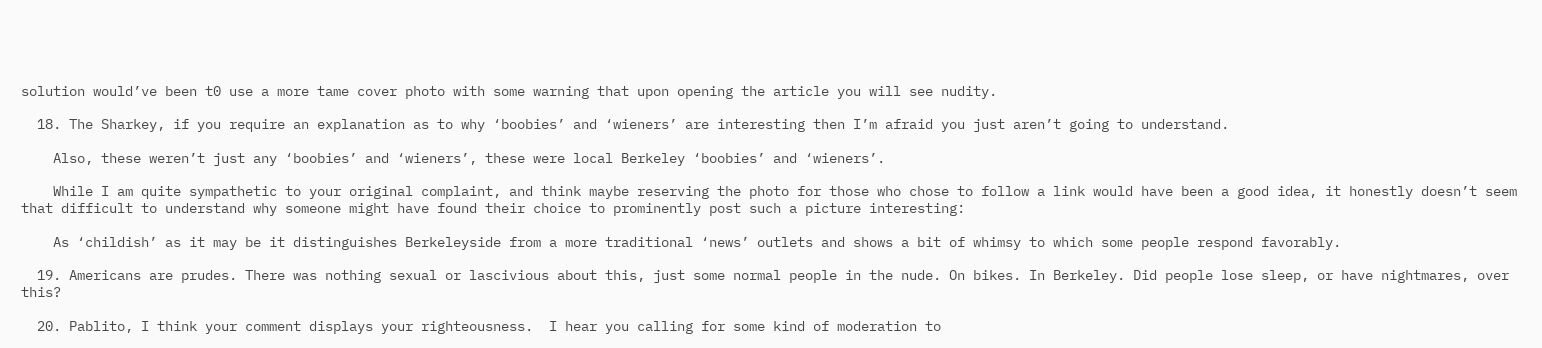solution would’ve been t0 use a more tame cover photo with some warning that upon opening the article you will see nudity.

  18. The Sharkey, if you require an explanation as to why ‘boobies’ and ‘wieners’ are interesting then I’m afraid you just aren’t going to understand.

    Also, these weren’t just any ‘boobies’ and ‘wieners’, these were local Berkeley ‘boobies’ and ‘wieners’.

    While I am quite sympathetic to your original complaint, and think maybe reserving the photo for those who chose to follow a link would have been a good idea, it honestly doesn’t seem that difficult to understand why someone might have found their choice to prominently post such a picture interesting:

    As ‘childish’ as it may be it distinguishes Berkeleyside from a more traditional ‘news’ outlets and shows a bit of whimsy to which some people respond favorably.

  19. Americans are prudes. There was nothing sexual or lascivious about this, just some normal people in the nude. On bikes. In Berkeley. Did people lose sleep, or have nightmares, over this?

  20. Pablito, I think your comment displays your righteousness.  I hear you calling for some kind of moderation to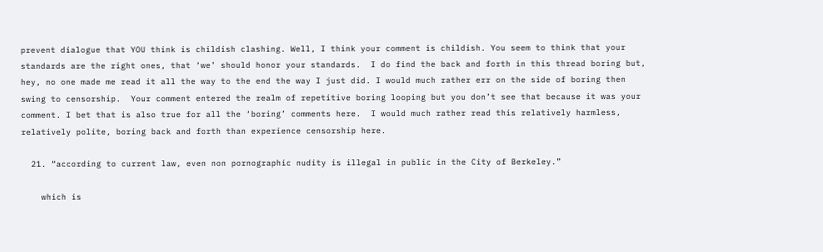prevent dialogue that YOU think is childish clashing. Well, I think your comment is childish. You seem to think that your standards are the right ones, that ‘we’ should honor your standards.  I do find the back and forth in this thread boring but, hey, no one made me read it all the way to the end the way I just did. I would much rather err on the side of boring then swing to censorship.  Your comment entered the realm of repetitive boring looping but you don’t see that because it was your comment. I bet that is also true for all the ‘boring’ comments here.  I would much rather read this relatively harmless, relatively polite, boring back and forth than experience censorship here.

  21. “according to current law, even non pornographic nudity is illegal in public in the City of Berkeley.”

    which is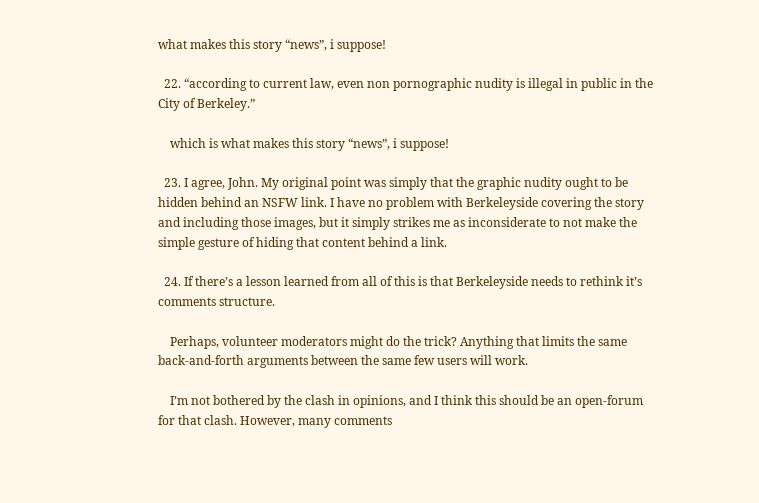what makes this story “news”, i suppose!

  22. “according to current law, even non pornographic nudity is illegal in public in the City of Berkeley.”

    which is what makes this story “news”, i suppose!

  23. I agree, John. My original point was simply that the graphic nudity ought to be hidden behind an NSFW link. I have no problem with Berkeleyside covering the story and including those images, but it simply strikes me as inconsiderate to not make the simple gesture of hiding that content behind a link.

  24. If there’s a lesson learned from all of this is that Berkeleyside needs to rethink it’s comments structure.

    Perhaps, volunteer moderators might do the trick? Anything that limits the same back-and-forth arguments between the same few users will work.

    I’m not bothered by the clash in opinions, and I think this should be an open-forum for that clash. However, many comments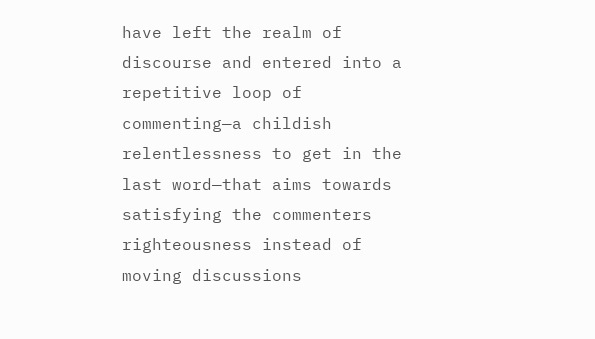have left the realm of discourse and entered into a repetitive loop of commenting—a childish relentlessness to get in the last word—that aims towards satisfying the commenters righteousness instead of moving discussions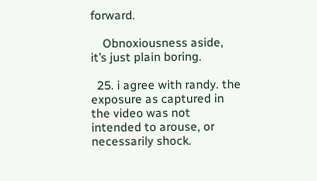forward.

    Obnoxiousness aside, it’s just plain boring.

  25. i agree with randy. the exposure as captured in the video was not intended to arouse, or necessarily shock.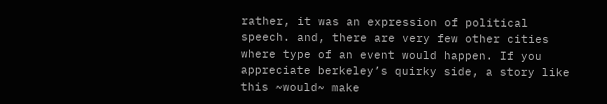rather, it was an expression of political speech. and, there are very few other cities where type of an event would happen. If you appreciate berkeley’s quirky side, a story like this ~would~ make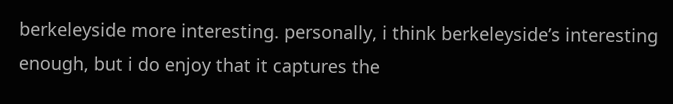berkeleyside more interesting. personally, i think berkeleyside’s interesting enough, but i do enjoy that it captures the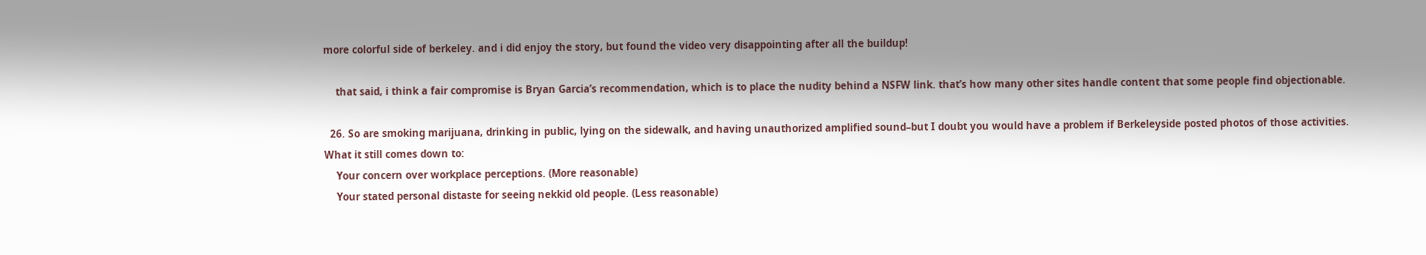more colorful side of berkeley. and i did enjoy the story, but found the video very disappointing after all the buildup!

    that said, i think a fair compromise is Bryan Garcia’s recommendation, which is to place the nudity behind a NSFW link. that’s how many other sites handle content that some people find objectionable.

  26. So are smoking marijuana, drinking in public, lying on the sidewalk, and having unauthorized amplified sound–but I doubt you would have a problem if Berkeleyside posted photos of those activities. What it still comes down to:
    Your concern over workplace perceptions. (More reasonable)
    Your stated personal distaste for seeing nekkid old people. (Less reasonable)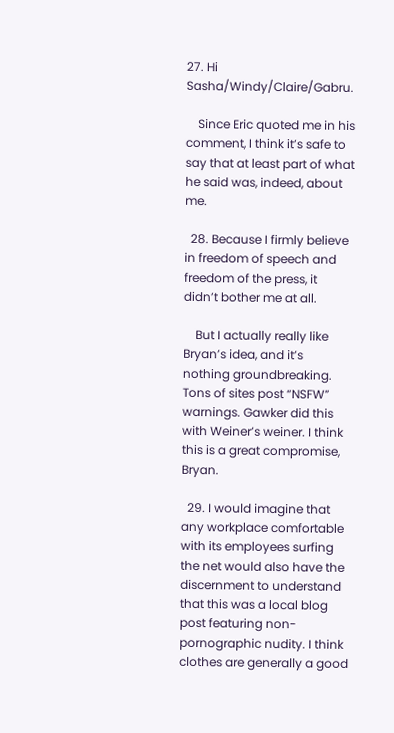27. Hi Sasha/Windy/Claire/Gabru.

    Since Eric quoted me in his comment, I think it’s safe to say that at least part of what he said was, indeed, about me.

  28. Because I firmly believe in freedom of speech and freedom of the press, it didn’t bother me at all.

    But I actually really like Bryan’s idea, and it’s nothing groundbreaking. Tons of sites post “NSFW” warnings. Gawker did this with Weiner’s weiner. I think this is a great compromise, Bryan.

  29. I would imagine that any workplace comfortable with its employees surfing the net would also have the discernment to understand that this was a local blog post featuring non-pornographic nudity. I think clothes are generally a good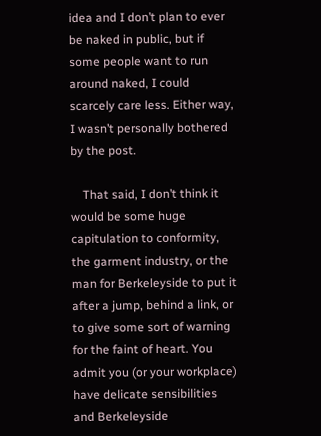idea and I don’t plan to ever be naked in public, but if some people want to run around naked, I could scarcely care less. Either way, I wasn’t personally bothered by the post.

    That said, I don’t think it would be some huge capitulation to conformity, the garment industry, or the man for Berkeleyside to put it after a jump, behind a link, or to give some sort of warning for the faint of heart. You admit you (or your workplace) have delicate sensibilities and Berkeleyside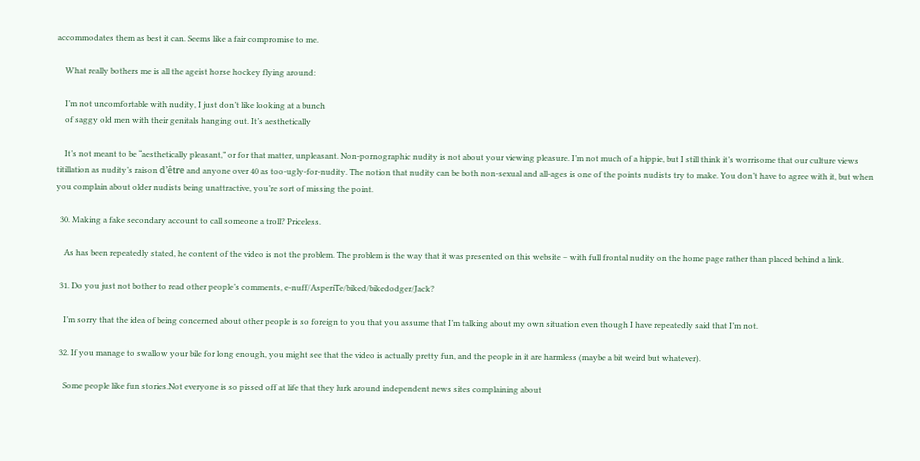accommodates them as best it can. Seems like a fair compromise to me.

    What really bothers me is all the ageist horse hockey flying around:

    I’m not uncomfortable with nudity, I just don’t like looking at a bunch
    of saggy old men with their genitals hanging out. It’s aesthetically

    It’s not meant to be “aesthetically pleasant,” or for that matter, unpleasant. Non-pornographic nudity is not about your viewing pleasure. I’m not much of a hippie, but I still think it’s worrisome that our culture views titillation as nudity’s raison d’être and anyone over 40 as too-ugly-for-nudity. The notion that nudity can be both non-sexual and all-ages is one of the points nudists try to make. You don’t have to agree with it, but when you complain about older nudists being unattractive, you’re sort of missing the point.

  30. Making a fake secondary account to call someone a troll? Priceless.

    As has been repeatedly stated, he content of the video is not the problem. The problem is the way that it was presented on this website – with full frontal nudity on the home page rather than placed behind a link.

  31. Do you just not bother to read other people’s comments, e-nuff/AsperiTe/biked/bikedodger/Jack?

    I’m sorry that the idea of being concerned about other people is so foreign to you that you assume that I’m talking about my own situation even though I have repeatedly said that I’m not.

  32. If you manage to swallow your bile for long enough, you might see that the video is actually pretty fun, and the people in it are harmless (maybe a bit weird but whatever).

    Some people like fun stories.Not everyone is so pissed off at life that they lurk around independent news sites complaining about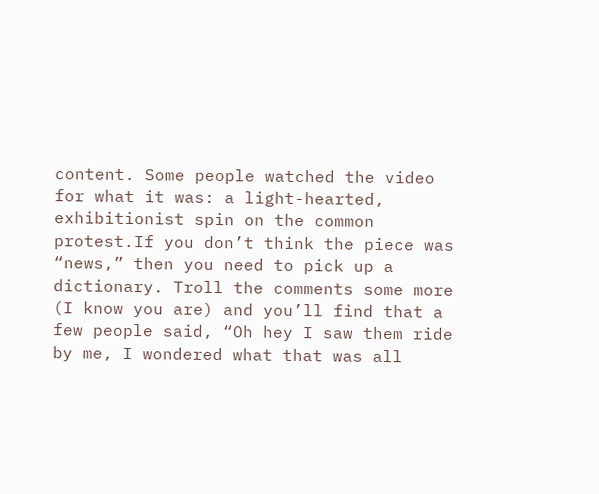content. Some people watched the video for what it was: a light-hearted, exhibitionist spin on the common protest.If you don’t think the piece was “news,” then you need to pick up a dictionary. Troll the comments some more (I know you are) and you’ll find that a few people said, “Oh hey I saw them ride by me, I wondered what that was all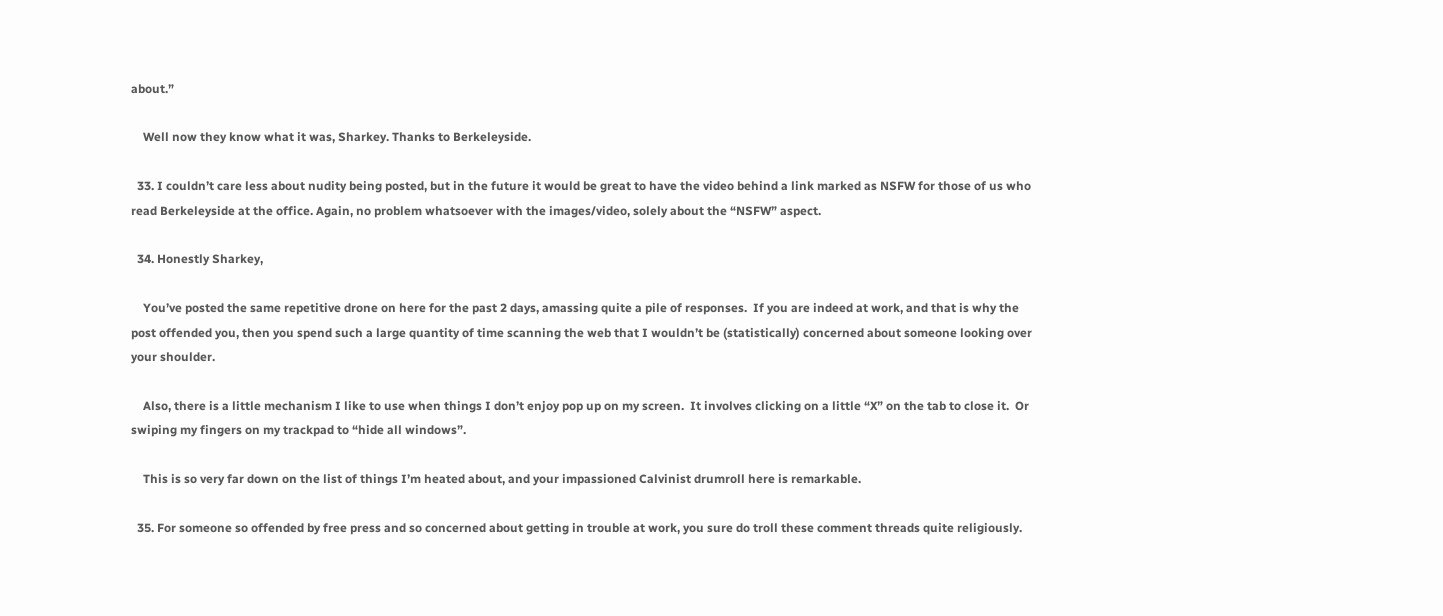about.”

    Well now they know what it was, Sharkey. Thanks to Berkeleyside.

  33. I couldn’t care less about nudity being posted, but in the future it would be great to have the video behind a link marked as NSFW for those of us who read Berkeleyside at the office. Again, no problem whatsoever with the images/video, solely about the “NSFW” aspect.

  34. Honestly Sharkey,

    You’ve posted the same repetitive drone on here for the past 2 days, amassing quite a pile of responses.  If you are indeed at work, and that is why the post offended you, then you spend such a large quantity of time scanning the web that I wouldn’t be (statistically) concerned about someone looking over your shoulder.

    Also, there is a little mechanism I like to use when things I don’t enjoy pop up on my screen.  It involves clicking on a little “X” on the tab to close it.  Or swiping my fingers on my trackpad to “hide all windows”.

    This is so very far down on the list of things I’m heated about, and your impassioned Calvinist drumroll here is remarkable.

  35. For someone so offended by free press and so concerned about getting in trouble at work, you sure do troll these comment threads quite religiously.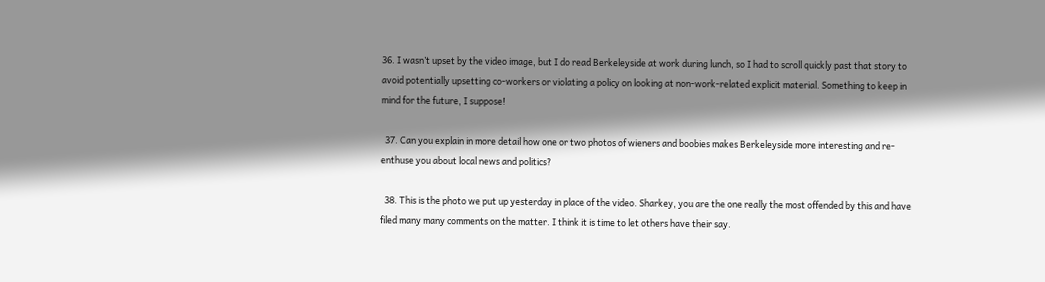36. I wasn’t upset by the video image, but I do read Berkeleyside at work during lunch, so I had to scroll quickly past that story to avoid potentially upsetting co-workers or violating a policy on looking at non-work-related explicit material. Something to keep in mind for the future, I suppose!

  37. Can you explain in more detail how one or two photos of wieners and boobies makes Berkeleyside more interesting and re-enthuse you about local news and politics?

  38. This is the photo we put up yesterday in place of the video. Sharkey, you are the one really the most offended by this and have filed many many comments on the matter. I think it is time to let others have their say.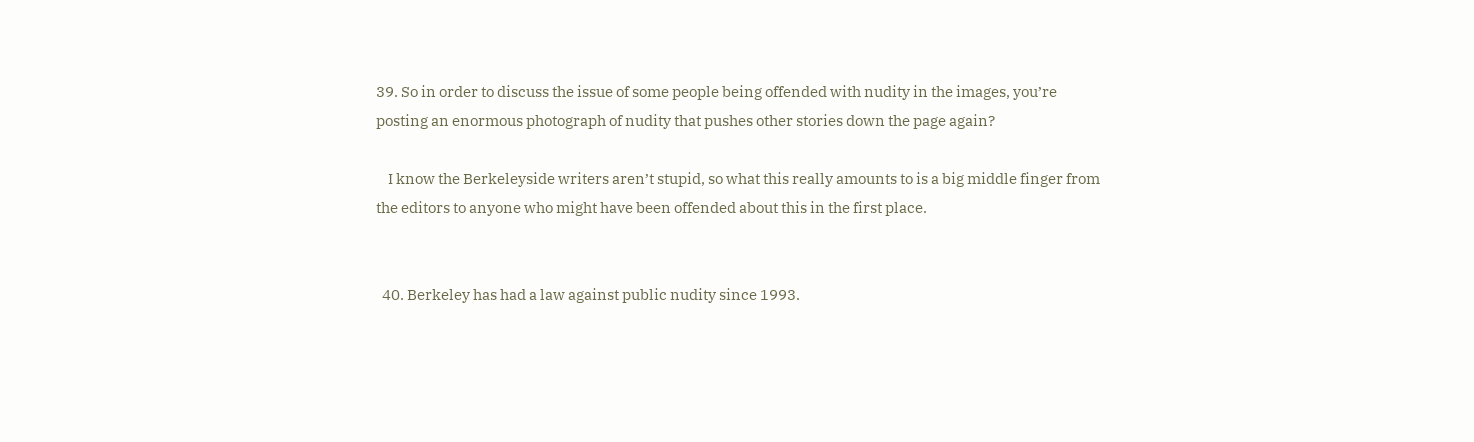39. So in order to discuss the issue of some people being offended with nudity in the images, you’re posting an enormous photograph of nudity that pushes other stories down the page again?

    I know the Berkeleyside writers aren’t stupid, so what this really amounts to is a big middle finger from the editors to anyone who might have been offended about this in the first place.


  40. Berkeley has had a law against public nudity since 1993.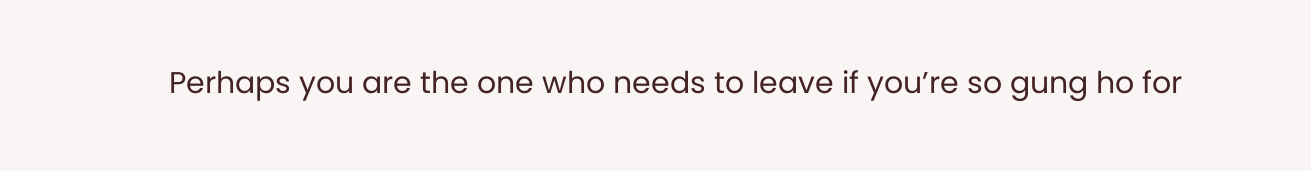Perhaps you are the one who needs to leave if you’re so gung ho for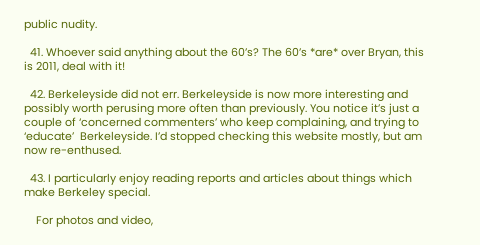public nudity.

  41. Whoever said anything about the 60’s? The 60’s *are* over Bryan, this is 2011, deal with it!

  42. Berkeleyside did not err. Berkeleyside is now more interesting and possibly worth perusing more often than previously. You notice it’s just a couple of ‘concerned commenters’ who keep complaining, and trying to ‘educate’  Berkeleyside. I’d stopped checking this website mostly, but am now re-enthused.

  43. I particularly enjoy reading reports and articles about things which make Berkeley special.

    For photos and video,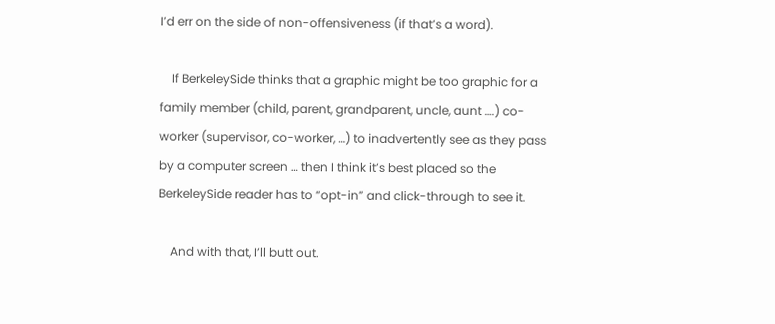I’d err on the side of non-offensiveness (if that’s a word).

    If BerkeleySide thinks that a graphic might be too graphic for a family member (child, parent, grandparent, uncle, aunt ….) co-worker (supervisor, co-worker, …) to inadvertently see as they pass by a computer screen … then I think it’s best placed so the BerkeleySide reader has to “opt-in” and click-through to see it.

    And with that, I’ll butt out.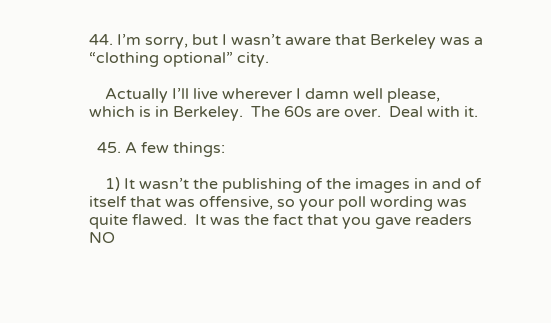44. I’m sorry, but I wasn’t aware that Berkeley was a “clothing optional” city.

    Actually I’ll live wherever I damn well please, which is in Berkeley.  The 60s are over.  Deal with it.

  45. A few things:

    1) It wasn’t the publishing of the images in and of itself that was offensive, so your poll wording was quite flawed.  It was the fact that you gave readers NO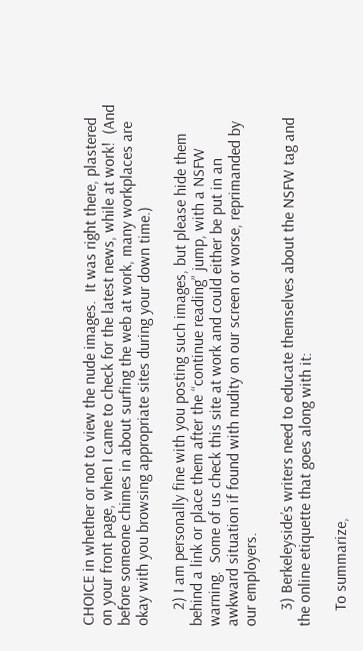CHOICE in whether or not to view the nude images.  It was right there, plastered on your front page, when I came to check for the latest news, while at work!  (And before someone chimes in about surfing the web at work, many workplaces are okay with you browsing appropriate sites during your down time.)

    2) I am personally fine with you posting such images, but please hide them behind a link or place them after the “continue reading” jump, with a NSFW warning.  Some of us check this site at work and could either be put in an awkward situation if found with nudity on our screen or worse, reprimanded by our employers.

    3) Berkeleyside’s writers need to educate themselves about the NSFW tag and the online etiquette that goes along with it:

    To summarize,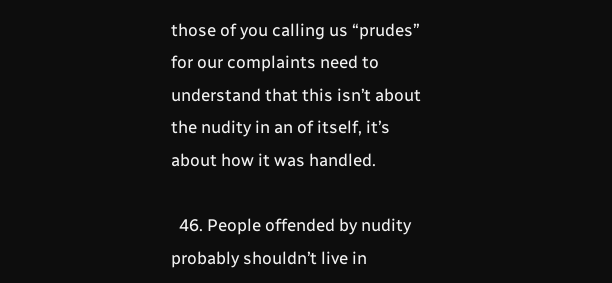those of you calling us “prudes” for our complaints need to understand that this isn’t about the nudity in an of itself, it’s about how it was handled.

  46. People offended by nudity probably shouldn’t live in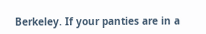Berkeley. If your panties are in a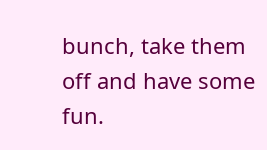bunch, take them off and have some fun.